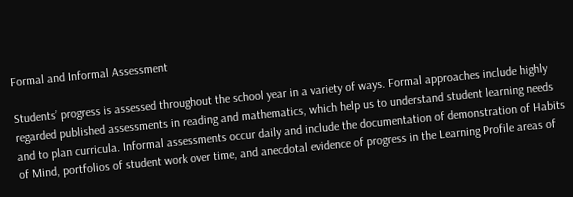Formal and Informal Assessment

Students’ progress is assessed throughout the school year in a variety of ways. Formal approaches include highly regarded published assessments in reading and mathematics, which help us to understand student learning needs and to plan curricula. Informal assessments occur daily and include the documentation of demonstration of Habits of Mind, portfolios of student work over time, and anecdotal evidence of progress in the Learning Profile areas of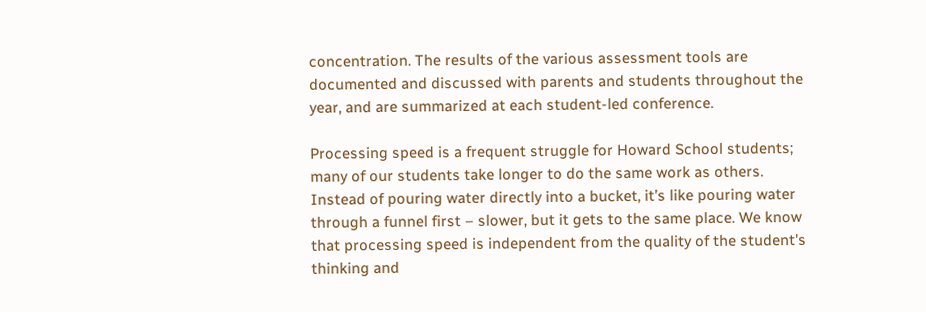concentration. The results of the various assessment tools are documented and discussed with parents and students throughout the year, and are summarized at each student-led conference.

Processing speed is a frequent struggle for Howard School students; many of our students take longer to do the same work as others. Instead of pouring water directly into a bucket, it’s like pouring water through a funnel first – slower, but it gets to the same place. We know that processing speed is independent from the quality of the student's thinking and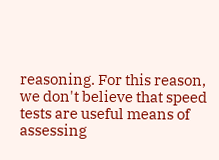reasoning. For this reason, we don't believe that speed tests are useful means of assessing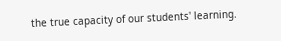the true capacity of our students' learning.